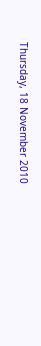Thursday, 18 November 2010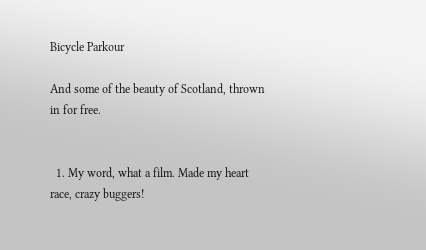Bicycle Parkour

And some of the beauty of Scotland, thrown in for free.


  1. My word, what a film. Made my heart race, crazy buggers!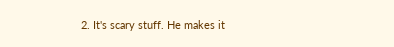2. It's scary stuff. He makes it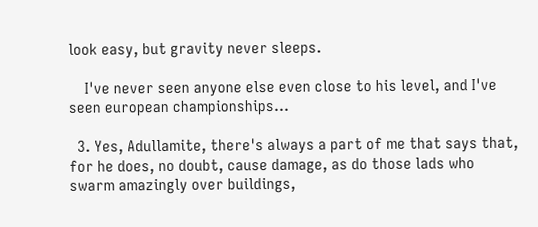look easy, but gravity never sleeps.

    I've never seen anyone else even close to his level, and I've seen european championships...

  3. Yes, Adullamite, there's always a part of me that says that, for he does, no doubt, cause damage, as do those lads who swarm amazingly over buildings,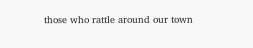those who rattle around our town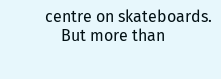centre on skateboards.
    But more than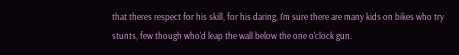that theres respect for his skill, for his daring, I'm sure there are many kids on bikes who try stunts, few though who'd leap the wall below the one o'clock gun.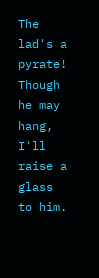The lad's a pyrate! Though he may hang, I'll raise a glass to him.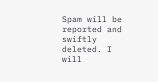Spam will be reported and swiftly deleted. I will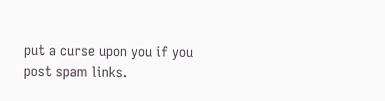put a curse upon you if you post spam links.